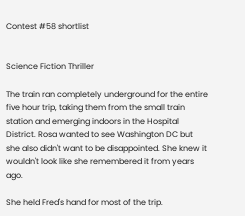Contest #58 shortlist


Science Fiction Thriller

The train ran completely underground for the entire five hour trip, taking them from the small train station and emerging indoors in the Hospital District. Rosa wanted to see Washington DC but she also didn't want to be disappointed. She knew it wouldn't look like she remembered it from years ago.

She held Fred's hand for most of the trip.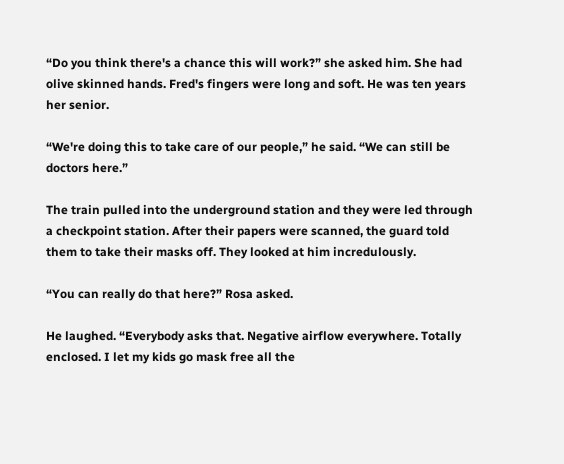“Do you think there's a chance this will work?” she asked him. She had olive skinned hands. Fred's fingers were long and soft. He was ten years her senior.

“We're doing this to take care of our people,” he said. “We can still be doctors here.”

The train pulled into the underground station and they were led through a checkpoint station. After their papers were scanned, the guard told them to take their masks off. They looked at him incredulously.

“You can really do that here?” Rosa asked.

He laughed. “Everybody asks that. Negative airflow everywhere. Totally enclosed. I let my kids go mask free all the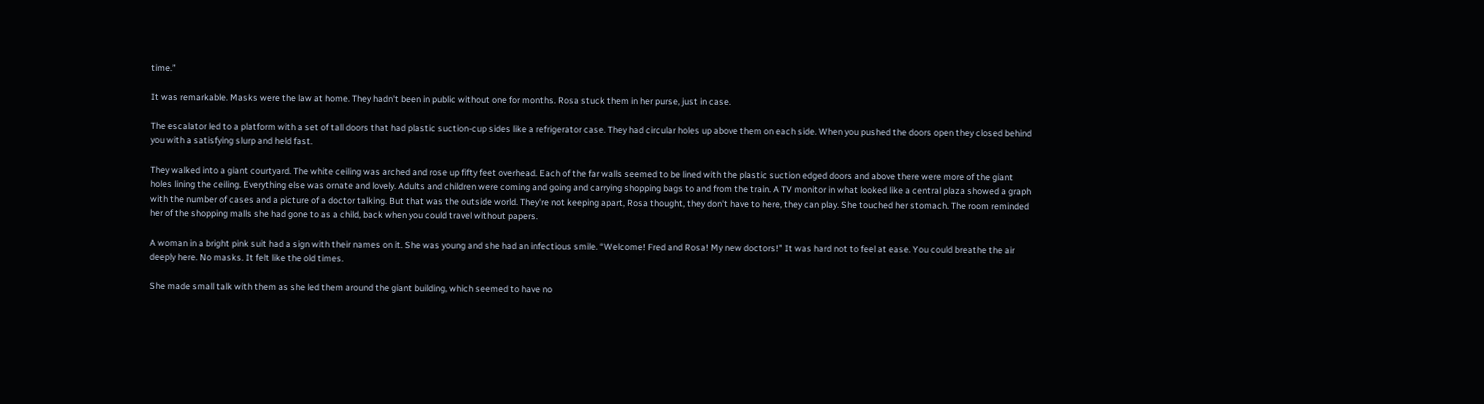time.”

It was remarkable. Masks were the law at home. They hadn't been in public without one for months. Rosa stuck them in her purse, just in case.

The escalator led to a platform with a set of tall doors that had plastic suction-cup sides like a refrigerator case. They had circular holes up above them on each side. When you pushed the doors open they closed behind you with a satisfying slurp and held fast.

They walked into a giant courtyard. The white ceiling was arched and rose up fifty feet overhead. Each of the far walls seemed to be lined with the plastic suction edged doors and above there were more of the giant holes lining the ceiling. Everything else was ornate and lovely. Adults and children were coming and going and carrying shopping bags to and from the train. A TV monitor in what looked like a central plaza showed a graph with the number of cases and a picture of a doctor talking. But that was the outside world. They're not keeping apart, Rosa thought, they don't have to here, they can play. She touched her stomach. The room reminded her of the shopping malls she had gone to as a child, back when you could travel without papers.

A woman in a bright pink suit had a sign with their names on it. She was young and she had an infectious smile. “Welcome! Fred and Rosa! My new doctors!” It was hard not to feel at ease. You could breathe the air deeply here. No masks. It felt like the old times.

She made small talk with them as she led them around the giant building, which seemed to have no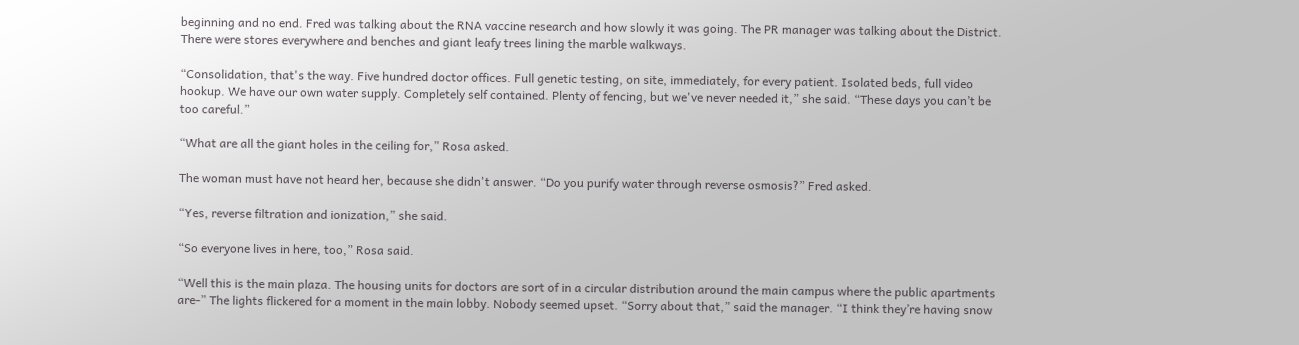beginning and no end. Fred was talking about the RNA vaccine research and how slowly it was going. The PR manager was talking about the District. There were stores everywhere and benches and giant leafy trees lining the marble walkways.

“Consolidation, that's the way. Five hundred doctor offices. Full genetic testing, on site, immediately, for every patient. Isolated beds, full video hookup. We have our own water supply. Completely self contained. Plenty of fencing, but we've never needed it,” she said. “These days you can’t be too careful.”

“What are all the giant holes in the ceiling for,” Rosa asked.

The woman must have not heard her, because she didn't answer. “Do you purify water through reverse osmosis?” Fred asked.

“Yes, reverse filtration and ionization,” she said.

“So everyone lives in here, too,” Rosa said.

“Well this is the main plaza. The housing units for doctors are sort of in a circular distribution around the main campus where the public apartments are-” The lights flickered for a moment in the main lobby. Nobody seemed upset. “Sorry about that,” said the manager. “I think they’re having snow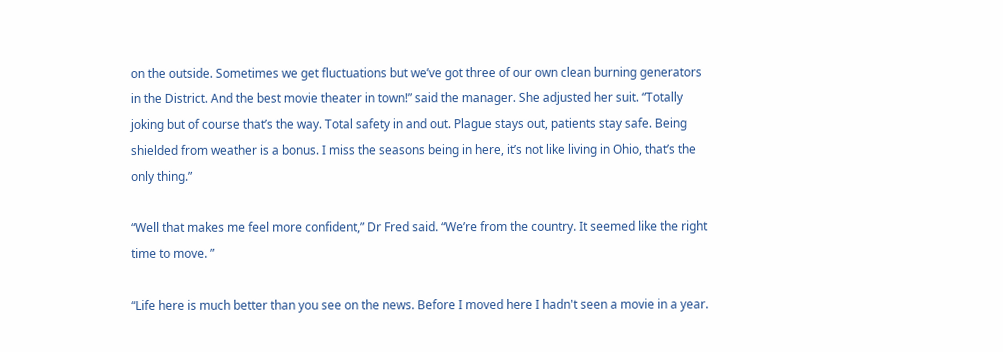on the outside. Sometimes we get fluctuations but we’ve got three of our own clean burning generators in the District. And the best movie theater in town!” said the manager. She adjusted her suit. “Totally joking but of course that’s the way. Total safety in and out. Plague stays out, patients stay safe. Being shielded from weather is a bonus. I miss the seasons being in here, it’s not like living in Ohio, that’s the only thing.”

“Well that makes me feel more confident,” Dr Fred said. “We’re from the country. It seemed like the right time to move. ”

“Life here is much better than you see on the news. Before I moved here I hadn't seen a movie in a year.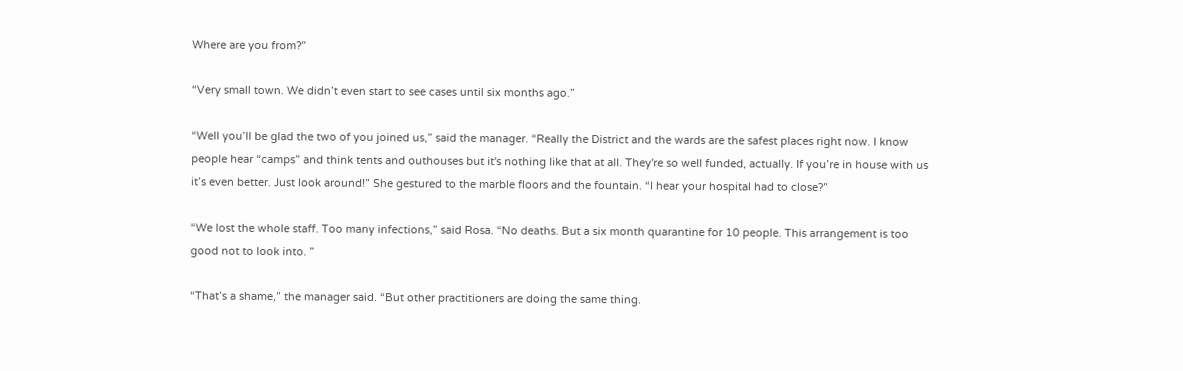Where are you from?”

“Very small town. We didn’t even start to see cases until six months ago.”

“Well you’ll be glad the two of you joined us,” said the manager. “Really the District and the wards are the safest places right now. I know people hear “camps” and think tents and outhouses but it's nothing like that at all. They're so well funded, actually. If you’re in house with us it’s even better. Just look around!” She gestured to the marble floors and the fountain. “I hear your hospital had to close?”

“We lost the whole staff. Too many infections,” said Rosa. “No deaths. But a six month quarantine for 10 people. This arrangement is too good not to look into. ”

“That’s a shame,” the manager said. “But other practitioners are doing the same thing.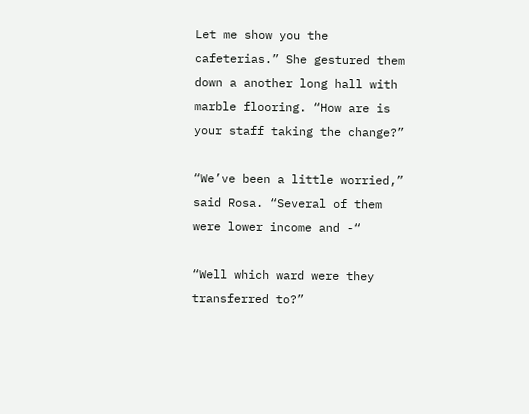Let me show you the cafeterias.” She gestured them down a another long hall with marble flooring. “How are is your staff taking the change?”

“We’ve been a little worried,” said Rosa. “Several of them were lower income and -“

“Well which ward were they transferred to?”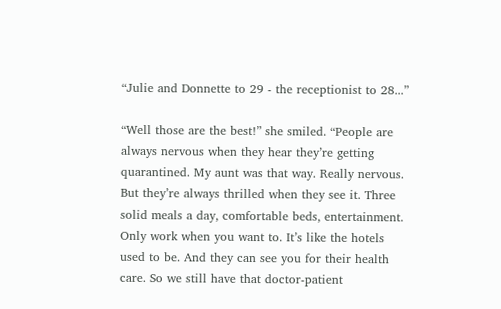“Julie and Donnette to 29 - the receptionist to 28...”

“Well those are the best!” she smiled. “People are always nervous when they hear they’re getting quarantined. My aunt was that way. Really nervous. But they’re always thrilled when they see it. Three solid meals a day, comfortable beds, entertainment. Only work when you want to. It’s like the hotels used to be. And they can see you for their health care. So we still have that doctor-patient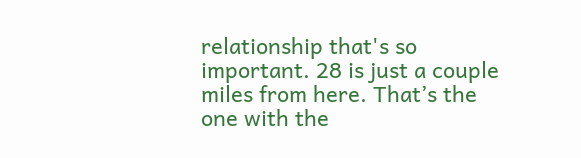relationship that's so important. 28 is just a couple miles from here. That’s the one with the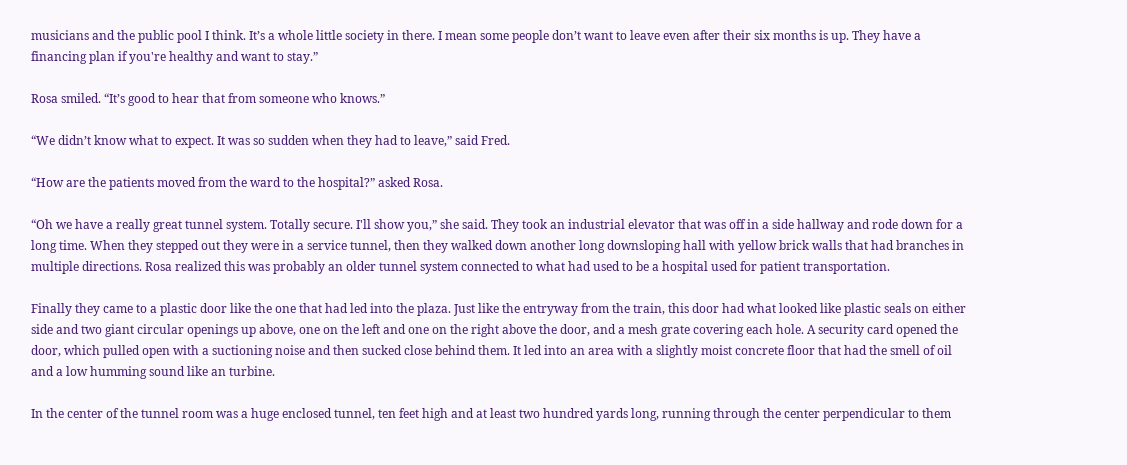musicians and the public pool I think. It’s a whole little society in there. I mean some people don’t want to leave even after their six months is up. They have a financing plan if you're healthy and want to stay.”

Rosa smiled. “It’s good to hear that from someone who knows.”

“We didn’t know what to expect. It was so sudden when they had to leave,” said Fred.

“How are the patients moved from the ward to the hospital?” asked Rosa.

“Oh we have a really great tunnel system. Totally secure. I'll show you,” she said. They took an industrial elevator that was off in a side hallway and rode down for a long time. When they stepped out they were in a service tunnel, then they walked down another long downsloping hall with yellow brick walls that had branches in multiple directions. Rosa realized this was probably an older tunnel system connected to what had used to be a hospital used for patient transportation.

Finally they came to a plastic door like the one that had led into the plaza. Just like the entryway from the train, this door had what looked like plastic seals on either side and two giant circular openings up above, one on the left and one on the right above the door, and a mesh grate covering each hole. A security card opened the door, which pulled open with a suctioning noise and then sucked close behind them. It led into an area with a slightly moist concrete floor that had the smell of oil and a low humming sound like an turbine.

In the center of the tunnel room was a huge enclosed tunnel, ten feet high and at least two hundred yards long, running through the center perpendicular to them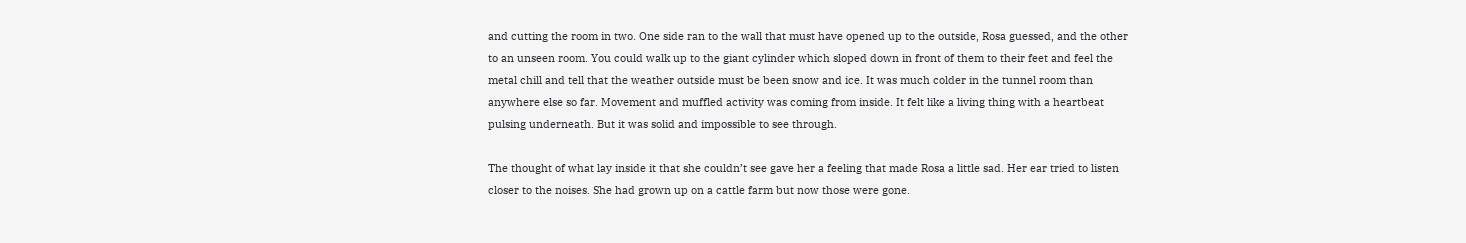and cutting the room in two. One side ran to the wall that must have opened up to the outside, Rosa guessed, and the other to an unseen room. You could walk up to the giant cylinder which sloped down in front of them to their feet and feel the metal chill and tell that the weather outside must be been snow and ice. It was much colder in the tunnel room than anywhere else so far. Movement and muffled activity was coming from inside. It felt like a living thing with a heartbeat pulsing underneath. But it was solid and impossible to see through.

The thought of what lay inside it that she couldn’t see gave her a feeling that made Rosa a little sad. Her ear tried to listen closer to the noises. She had grown up on a cattle farm but now those were gone.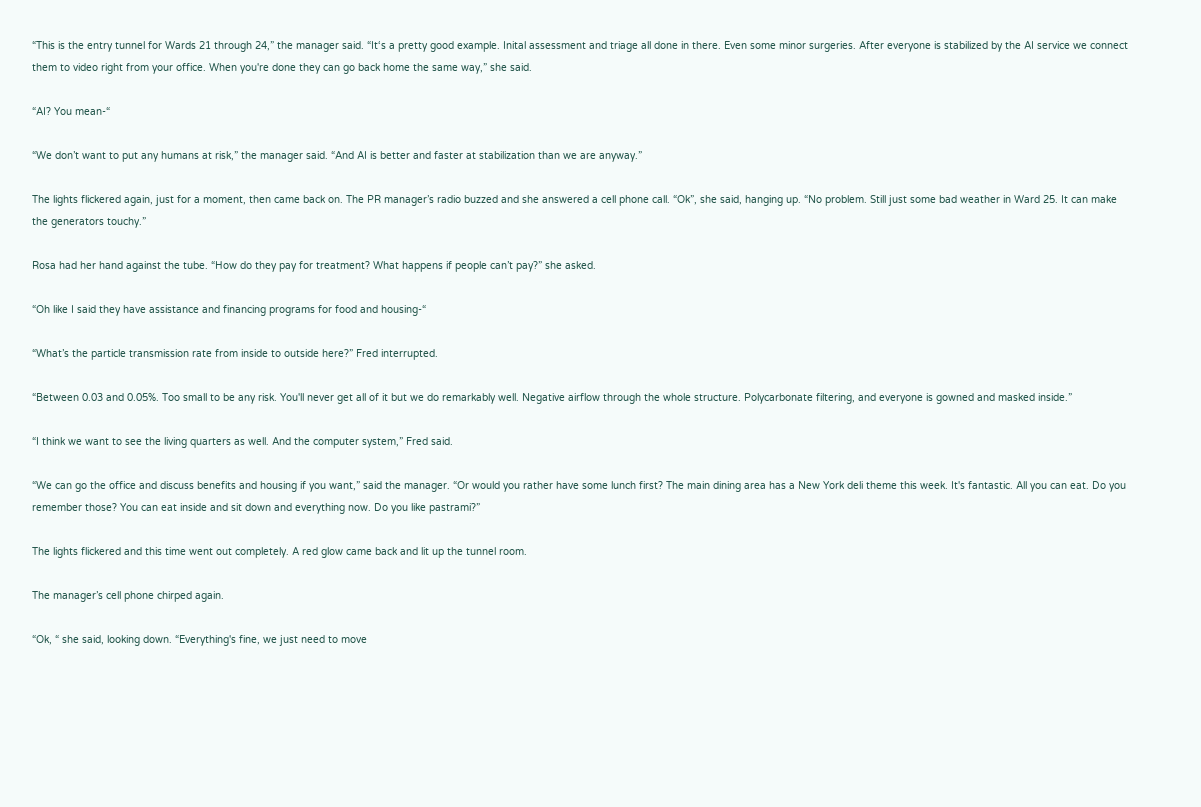“This is the entry tunnel for Wards 21 through 24,” the manager said. “It‘s a pretty good example. Inital assessment and triage all done in there. Even some minor surgeries. After everyone is stabilized by the AI service we connect them to video right from your office. When you're done they can go back home the same way,” she said.

“AI? You mean-“

“We don’t want to put any humans at risk,” the manager said. “And AI is better and faster at stabilization than we are anyway.”

The lights flickered again, just for a moment, then came back on. The PR manager’s radio buzzed and she answered a cell phone call. “Ok”, she said, hanging up. “No problem. Still just some bad weather in Ward 25. It can make the generators touchy.”

Rosa had her hand against the tube. “How do they pay for treatment? What happens if people can’t pay?” she asked.

“Oh like I said they have assistance and financing programs for food and housing-“

“What’s the particle transmission rate from inside to outside here?” Fred interrupted.

“Between 0.03 and 0.05%. Too small to be any risk. You'll never get all of it but we do remarkably well. Negative airflow through the whole structure. Polycarbonate filtering, and everyone is gowned and masked inside.”

“I think we want to see the living quarters as well. And the computer system,” Fred said.

“We can go the office and discuss benefits and housing if you want,” said the manager. “Or would you rather have some lunch first? The main dining area has a New York deli theme this week. It's fantastic. All you can eat. Do you remember those? You can eat inside and sit down and everything now. Do you like pastrami?”

The lights flickered and this time went out completely. A red glow came back and lit up the tunnel room.

The manager’s cell phone chirped again.

“Ok, “ she said, looking down. “Everything's fine, we just need to move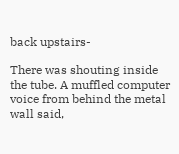back upstairs-

There was shouting inside the tube. A muffled computer voice from behind the metal wall said,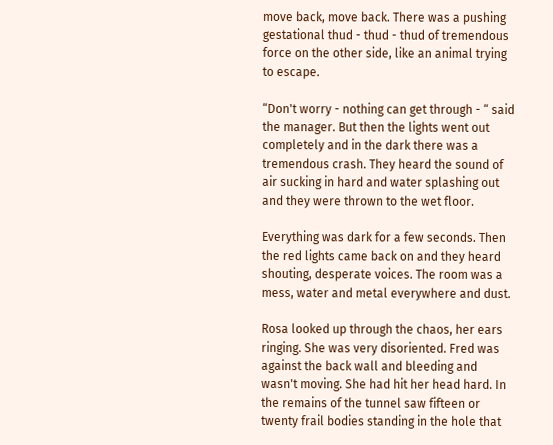move back, move back. There was a pushing gestational thud - thud - thud of tremendous force on the other side, like an animal trying to escape.

“Don't worry - nothing can get through - “ said the manager. But then the lights went out completely and in the dark there was a tremendous crash. They heard the sound of air sucking in hard and water splashing out and they were thrown to the wet floor.

Everything was dark for a few seconds. Then the red lights came back on and they heard shouting, desperate voices. The room was a mess, water and metal everywhere and dust.

Rosa looked up through the chaos, her ears ringing. She was very disoriented. Fred was against the back wall and bleeding and wasn't moving. She had hit her head hard. In the remains of the tunnel saw fifteen or twenty frail bodies standing in the hole that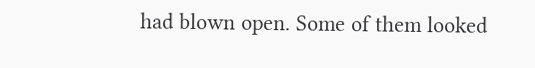had blown open. Some of them looked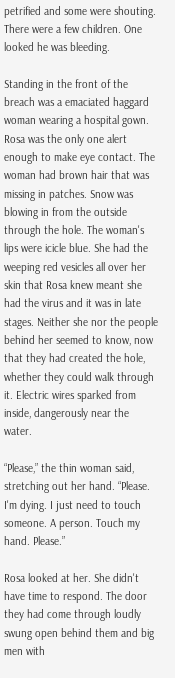petrified and some were shouting. There were a few children. One looked he was bleeding.

Standing in the front of the breach was a emaciated haggard woman wearing a hospital gown. Rosa was the only one alert enough to make eye contact. The woman had brown hair that was missing in patches. Snow was blowing in from the outside through the hole. The woman's lips were icicle blue. She had the weeping red vesicles all over her skin that Rosa knew meant she had the virus and it was in late stages. Neither she nor the people behind her seemed to know, now that they had created the hole, whether they could walk through it. Electric wires sparked from inside, dangerously near the water.

“Please,” the thin woman said, stretching out her hand. “Please. I'm dying. I just need to touch someone. A person. Touch my hand. Please.”

Rosa looked at her. She didn't have time to respond. The door they had come through loudly swung open behind them and big men with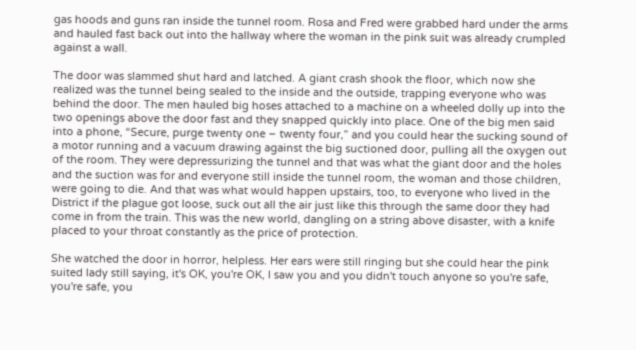gas hoods and guns ran inside the tunnel room. Rosa and Fred were grabbed hard under the arms and hauled fast back out into the hallway where the woman in the pink suit was already crumpled against a wall.

The door was slammed shut hard and latched. A giant crash shook the floor, which now she realized was the tunnel being sealed to the inside and the outside, trapping everyone who was behind the door. The men hauled big hoses attached to a machine on a wheeled dolly up into the two openings above the door fast and they snapped quickly into place. One of the big men said into a phone, “Secure, purge twenty one – twenty four,” and you could hear the sucking sound of a motor running and a vacuum drawing against the big suctioned door, pulling all the oxygen out of the room. They were depressurizing the tunnel and that was what the giant door and the holes and the suction was for and everyone still inside the tunnel room, the woman and those children, were going to die. And that was what would happen upstairs, too, to everyone who lived in the District if the plague got loose, suck out all the air just like this through the same door they had come in from the train. This was the new world, dangling on a string above disaster, with a knife placed to your throat constantly as the price of protection.

She watched the door in horror, helpless. Her ears were still ringing but she could hear the pink suited lady still saying, it's OK, you're OK, I saw you and you didn't touch anyone so you're safe, you're safe, you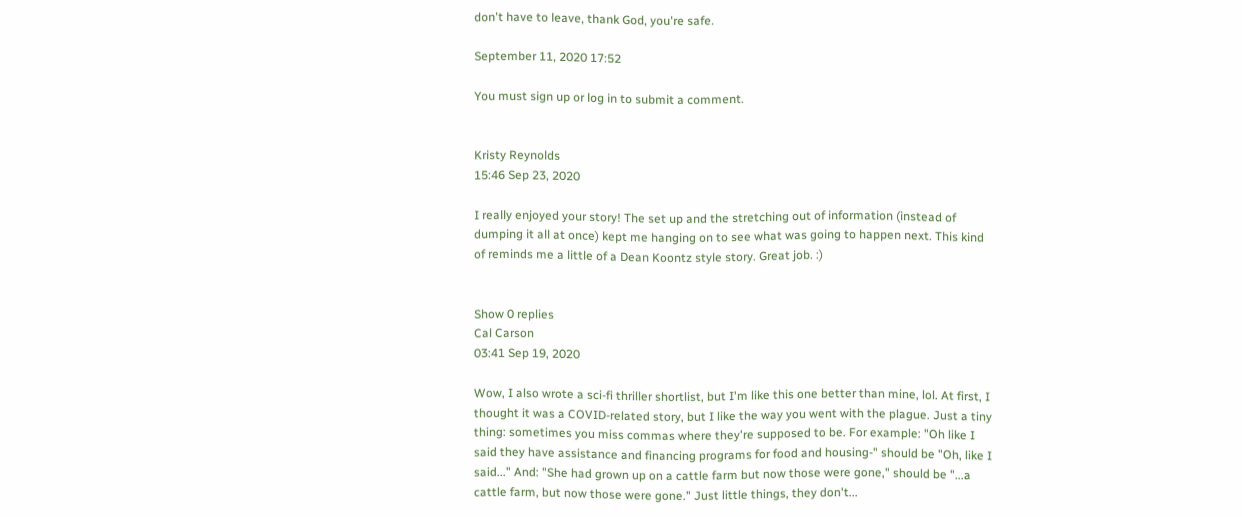don't have to leave, thank God, you're safe.

September 11, 2020 17:52

You must sign up or log in to submit a comment.


Kristy Reynolds
15:46 Sep 23, 2020

I really enjoyed your story! The set up and the stretching out of information (instead of dumping it all at once) kept me hanging on to see what was going to happen next. This kind of reminds me a little of a Dean Koontz style story. Great job. :)


Show 0 replies
Cal Carson
03:41 Sep 19, 2020

Wow, I also wrote a sci-fi thriller shortlist, but I'm like this one better than mine, lol. At first, I thought it was a COVID-related story, but I like the way you went with the plague. Just a tiny thing: sometimes you miss commas where they're supposed to be. For example: "Oh like I said they have assistance and financing programs for food and housing-" should be "Oh, like I said..." And: "She had grown up on a cattle farm but now those were gone," should be "...a cattle farm, but now those were gone." Just little things, they don't...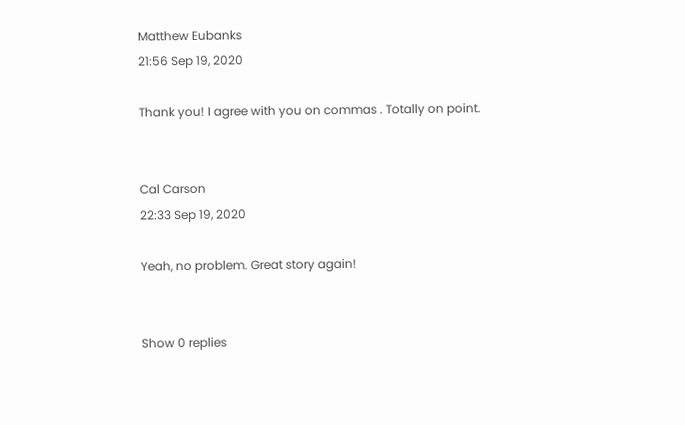Matthew Eubanks
21:56 Sep 19, 2020

Thank you! I agree with you on commas . Totally on point.


Cal Carson
22:33 Sep 19, 2020

Yeah, no problem. Great story again!


Show 0 replies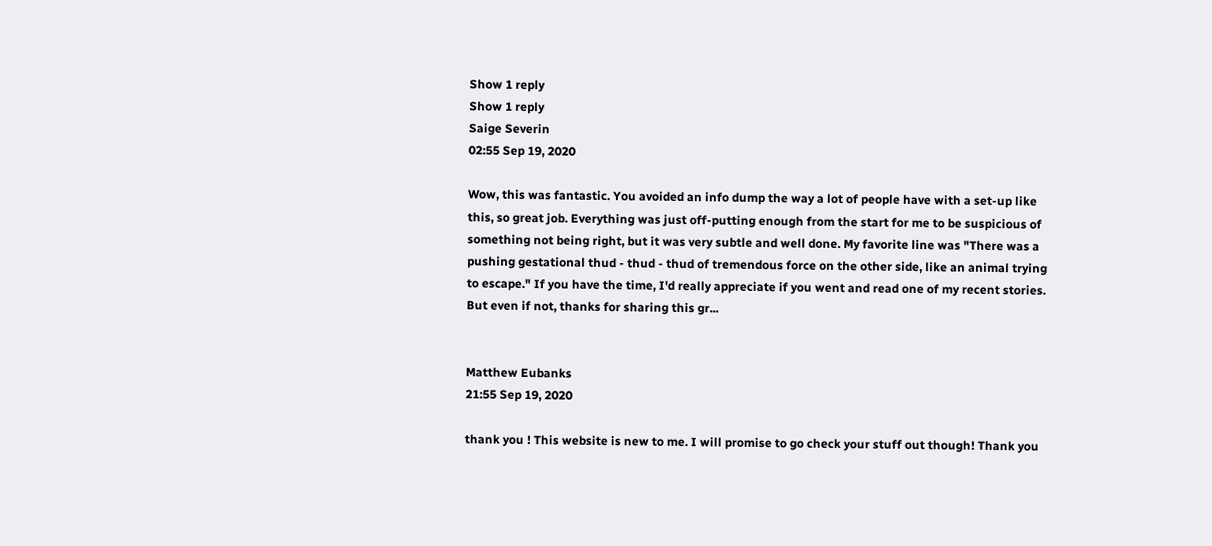Show 1 reply
Show 1 reply
Saige Severin
02:55 Sep 19, 2020

Wow, this was fantastic. You avoided an info dump the way a lot of people have with a set-up like this, so great job. Everything was just off-putting enough from the start for me to be suspicious of something not being right, but it was very subtle and well done. My favorite line was "There was a pushing gestational thud - thud - thud of tremendous force on the other side, like an animal trying to escape." If you have the time, I'd really appreciate if you went and read one of my recent stories. But even if not, thanks for sharing this gr...


Matthew Eubanks
21:55 Sep 19, 2020

thank you ! This website is new to me. I will promise to go check your stuff out though! Thank you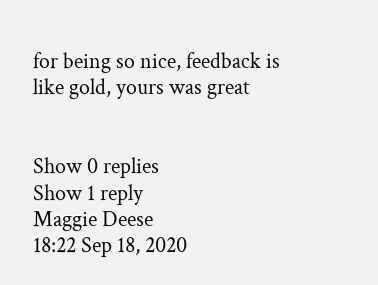for being so nice, feedback is like gold, yours was great


Show 0 replies
Show 1 reply
Maggie Deese
18:22 Sep 18, 2020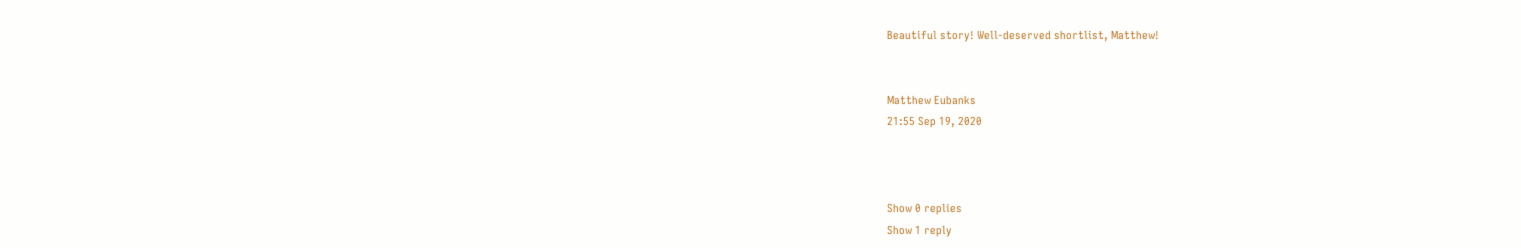Beautiful story! Well-deserved shortlist, Matthew!


Matthew Eubanks
21:55 Sep 19, 2020



Show 0 replies
Show 1 reply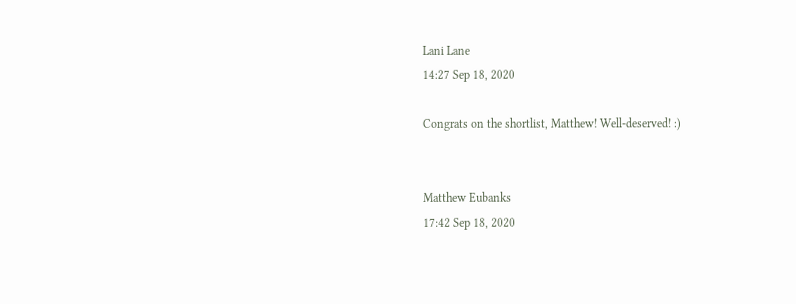Lani Lane
14:27 Sep 18, 2020

Congrats on the shortlist, Matthew! Well-deserved! :)


Matthew Eubanks
17:42 Sep 18, 2020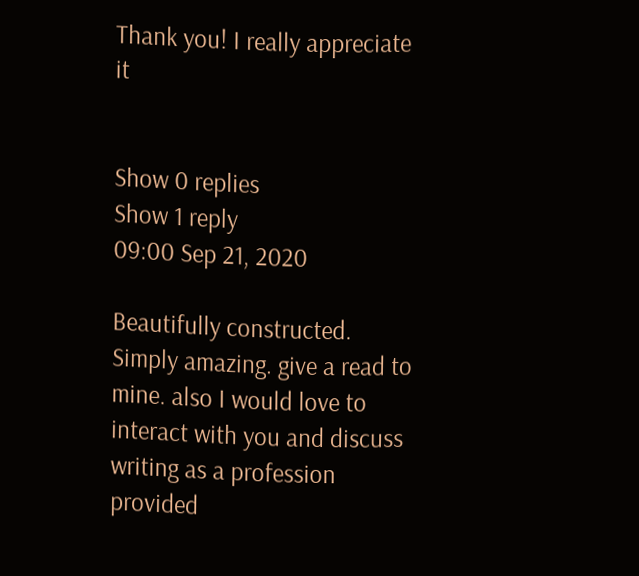Thank you! I really appreciate it


Show 0 replies
Show 1 reply
09:00 Sep 21, 2020

Beautifully constructed. Simply amazing. give a read to mine. also I would love to interact with you and discuss writing as a profession provided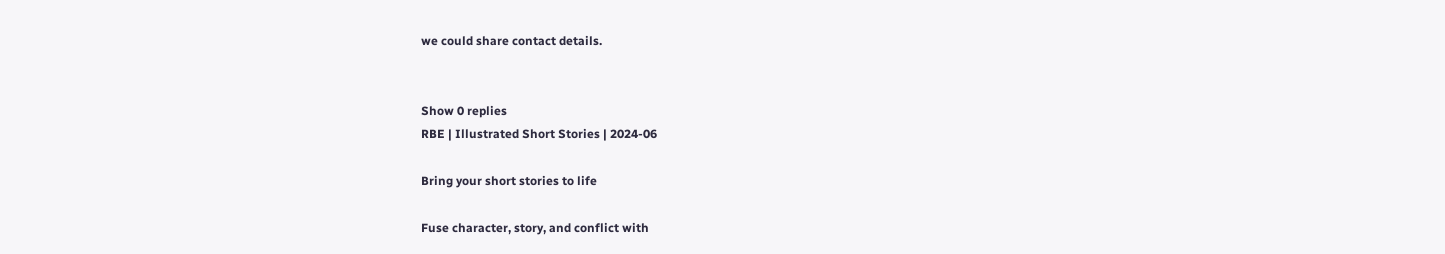we could share contact details.


Show 0 replies
RBE | Illustrated Short Stories | 2024-06

Bring your short stories to life

Fuse character, story, and conflict with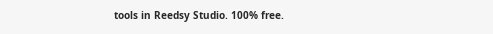tools in Reedsy Studio. 100% free.